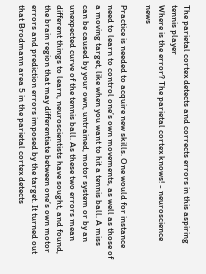The parietal cortex detects and corrects errors in this aspiring tennis player
Where is the error? The parietal cortex knows! - neuroscience news

Practice is needed to acquire new skills. One would for instance need to learn to control one’s own movements, as well as those of a moving target, like when you want to hit a tennis ball. A miss can be caused by your own, untrained, motor system or by an unexpected curve of the tennis ball. As these two errors mean different things to learn, neuroscientists have sought, and found, the brain region that may differentiate between one’s own motor errors and prediction errors imposed by the target. It turned out that Brodmann area 5 in the parietal cortex detects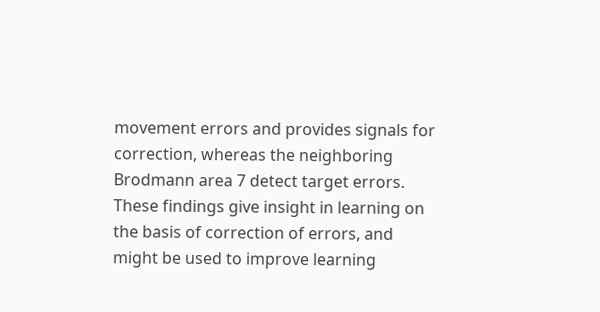movement errors and provides signals for correction, whereas the neighboring Brodmann area 7 detect target errors. These findings give insight in learning on the basis of correction of errors, and might be used to improve learning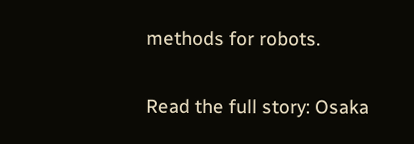methods for robots.

Read the full story: Osaka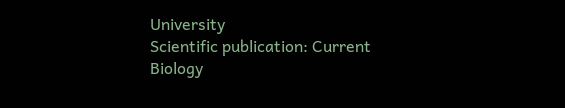University
Scientific publication: Current Biology